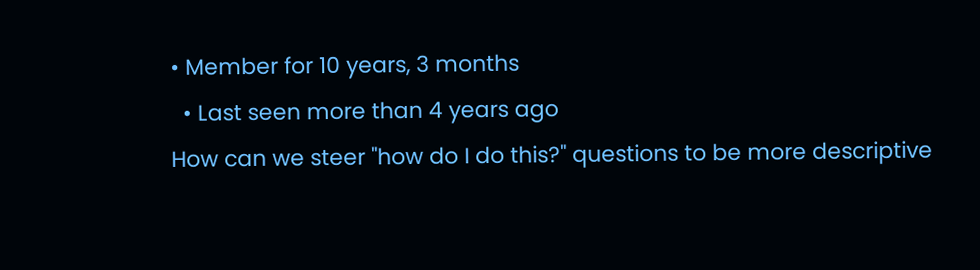• Member for 10 years, 3 months
  • Last seen more than 4 years ago
How can we steer "how do I do this?" questions to be more descriptive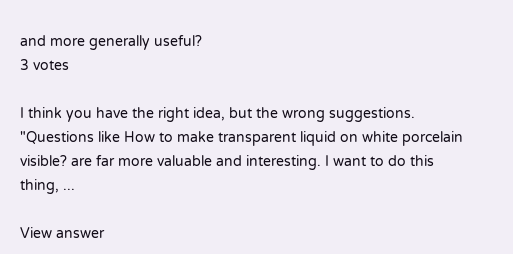and more generally useful?
3 votes

I think you have the right idea, but the wrong suggestions. "Questions like How to make transparent liquid on white porcelain visible? are far more valuable and interesting. I want to do this thing, ...

View answer